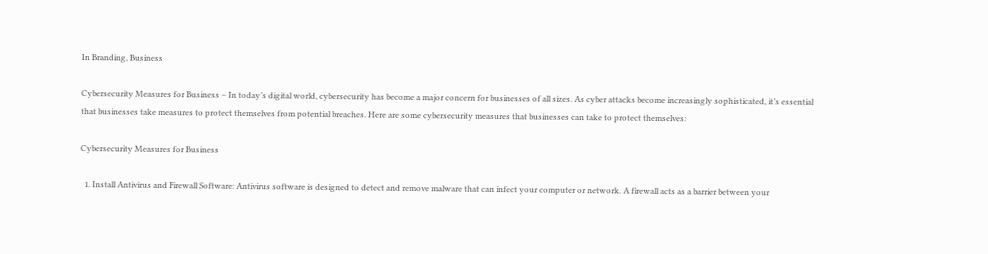In Branding, Business

Cybersecurity Measures for Business – In today’s digital world, cybersecurity has become a major concern for businesses of all sizes. As cyber attacks become increasingly sophisticated, it’s essential that businesses take measures to protect themselves from potential breaches. Here are some cybersecurity measures that businesses can take to protect themselves:

Cybersecurity Measures for Business

  1. Install Antivirus and Firewall Software: Antivirus software is designed to detect and remove malware that can infect your computer or network. A firewall acts as a barrier between your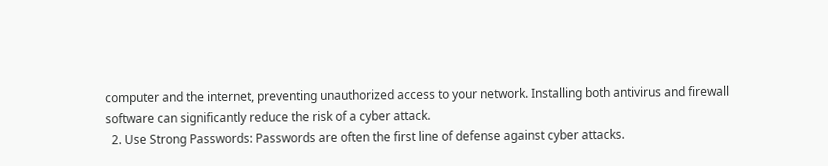computer and the internet, preventing unauthorized access to your network. Installing both antivirus and firewall software can significantly reduce the risk of a cyber attack.
  2. Use Strong Passwords: Passwords are often the first line of defense against cyber attacks.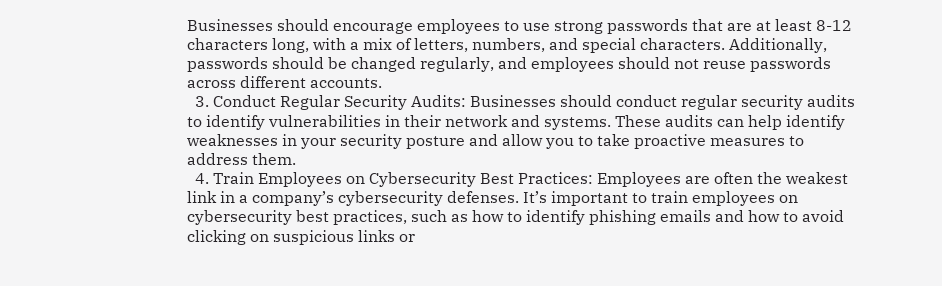Businesses should encourage employees to use strong passwords that are at least 8-12 characters long, with a mix of letters, numbers, and special characters. Additionally, passwords should be changed regularly, and employees should not reuse passwords across different accounts.
  3. Conduct Regular Security Audits: Businesses should conduct regular security audits to identify vulnerabilities in their network and systems. These audits can help identify weaknesses in your security posture and allow you to take proactive measures to address them.
  4. Train Employees on Cybersecurity Best Practices: Employees are often the weakest link in a company’s cybersecurity defenses. It’s important to train employees on cybersecurity best practices, such as how to identify phishing emails and how to avoid clicking on suspicious links or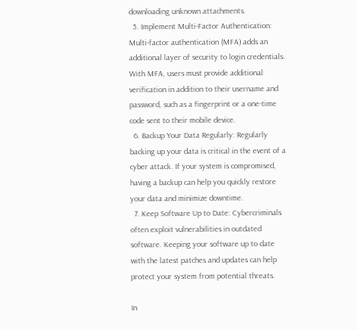downloading unknown attachments.
  5. Implement Multi-Factor Authentication: Multi-factor authentication (MFA) adds an additional layer of security to login credentials. With MFA, users must provide additional verification in addition to their username and password, such as a fingerprint or a one-time code sent to their mobile device.
  6. Backup Your Data Regularly: Regularly backing up your data is critical in the event of a cyber attack. If your system is compromised, having a backup can help you quickly restore your data and minimize downtime.
  7. Keep Software Up to Date: Cybercriminals often exploit vulnerabilities in outdated software. Keeping your software up to date with the latest patches and updates can help protect your system from potential threats.

In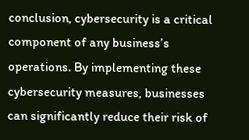conclusion, cybersecurity is a critical component of any business’s operations. By implementing these cybersecurity measures, businesses can significantly reduce their risk of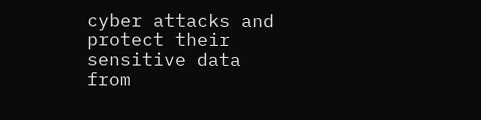cyber attacks and protect their sensitive data from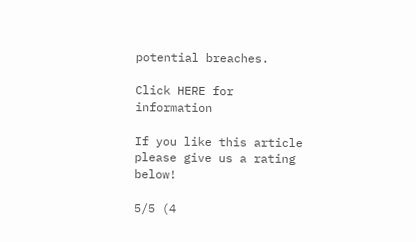potential breaches.

Click HERE for information

If you like this article please give us a rating below!

5/5 (4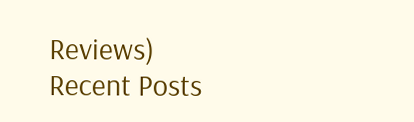Reviews)
Recent Posts